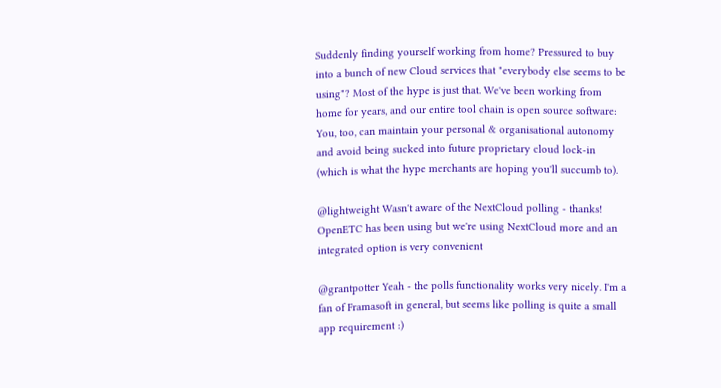Suddenly finding yourself working from home? Pressured to buy into a bunch of new Cloud services that "everybody else seems to be using"? Most of the hype is just that. We've been working from home for years, and our entire tool chain is open source software: You, too, can maintain your personal & organisational autonomy and avoid being sucked into future proprietary cloud lock-in (which is what the hype merchants are hoping you'll succumb to).

@lightweight Wasn't aware of the NextCloud polling - thanks! OpenETC has been using but we're using NextCloud more and an integrated option is very convenient

@grantpotter Yeah - the polls functionality works very nicely. I'm a fan of Framasoft in general, but seems like polling is quite a small app requirement :)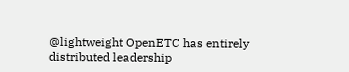@lightweight OpenETC has entirely distributed leadership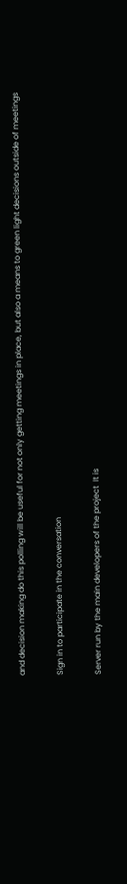and decision making do this polling will be useful for not only getting meetings in place, but also a means to green light decisions outside of meetings

Sign in to participate in the conversation

Server run by the main developers of the project  It is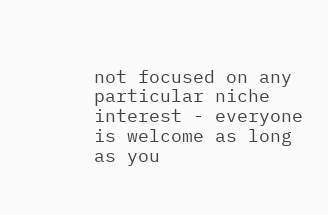not focused on any particular niche interest - everyone is welcome as long as you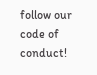follow our code of conduct!